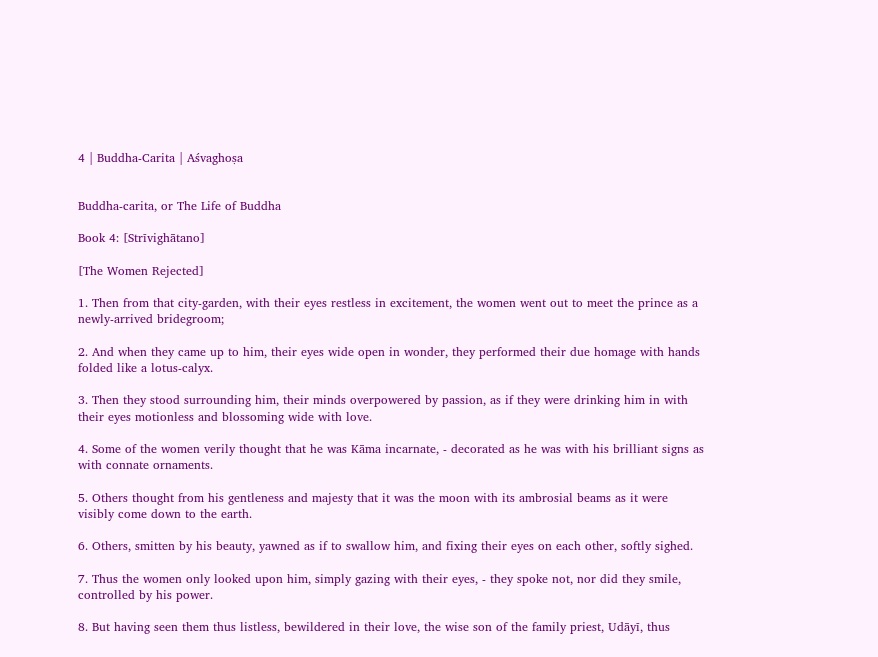4 | Buddha-Carita | Aśvaghoṣa


Buddha-carita, or The Life of Buddha

Book 4: [Strīvighātano]

[The Women Rejected]

1. Then from that city-garden, with their eyes restless in excitement, the women went out to meet the prince as a newly-arrived bridegroom;

2. And when they came up to him, their eyes wide open in wonder, they performed their due homage with hands folded like a lotus-calyx.

3. Then they stood surrounding him, their minds overpowered by passion, as if they were drinking him in with their eyes motionless and blossoming wide with love.

4. Some of the women verily thought that he was Kāma incarnate, - decorated as he was with his brilliant signs as with connate ornaments.

5. Others thought from his gentleness and majesty that it was the moon with its ambrosial beams as it were visibly come down to the earth.

6. Others, smitten by his beauty, yawned as if to swallow him, and fixing their eyes on each other, softly sighed.

7. Thus the women only looked upon him, simply gazing with their eyes, - they spoke not, nor did they smile, controlled by his power.

8. But having seen them thus listless, bewildered in their love, the wise son of the family priest, Udāyī, thus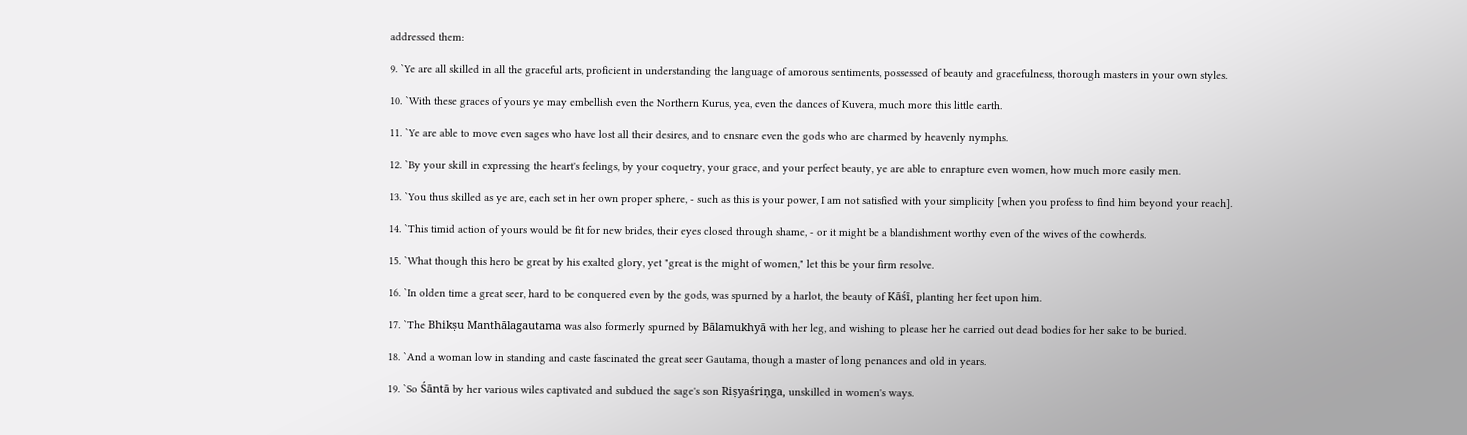addressed them:

9. `Ye are all skilled in all the graceful arts, proficient in understanding the language of amorous sentiments, possessed of beauty and gracefulness, thorough masters in your own styles.

10. `With these graces of yours ye may embellish even the Northern Kurus, yea, even the dances of Kuvera, much more this little earth.

11. `Ye are able to move even sages who have lost all their desires, and to ensnare even the gods who are charmed by heavenly nymphs.

12. `By your skill in expressing the heart's feelings, by your coquetry, your grace, and your perfect beauty, ye are able to enrapture even women, how much more easily men.

13. `You thus skilled as ye are, each set in her own proper sphere, - such as this is your power, I am not satisfied with your simplicity [when you profess to find him beyond your reach].

14. `This timid action of yours would be fit for new brides, their eyes closed through shame, - or it might be a blandishment worthy even of the wives of the cowherds.

15. `What though this hero be great by his exalted glory, yet "great is the might of women," let this be your firm resolve.

16. `In olden time a great seer, hard to be conquered even by the gods, was spurned by a harlot, the beauty of Kāśī, planting her feet upon him.

17. `The Bhikṣu Manthālagautama was also formerly spurned by Bālamukhyā with her leg, and wishing to please her he carried out dead bodies for her sake to be buried.

18. `And a woman low in standing and caste fascinated the great seer Gautama, though a master of long penances and old in years.

19. `So Śāntā by her various wiles captivated and subdued the sage's son Riṣyaśriṇga, unskilled in women's ways.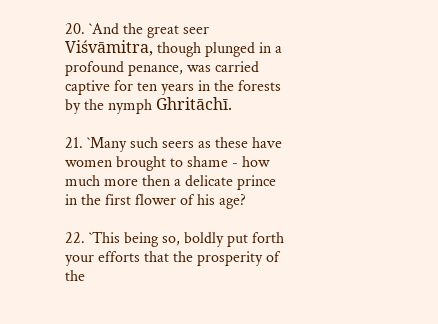20. `And the great seer Viśvāmitra, though plunged in a profound penance, was carried captive for ten years in the forests by the nymph Ghritāchī.

21. `Many such seers as these have women brought to shame - how much more then a delicate prince in the first flower of his age?

22. `This being so, boldly put forth your efforts that the prosperity of the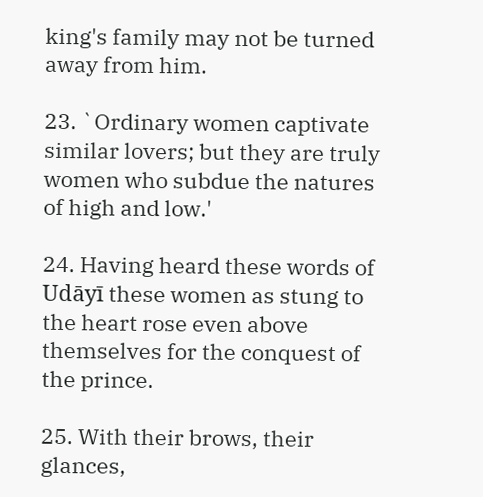king's family may not be turned away from him.

23. `Ordinary women captivate similar lovers; but they are truly women who subdue the natures of high and low.'

24. Having heard these words of Udāyī these women as stung to the heart rose even above themselves for the conquest of the prince.

25. With their brows, their glances,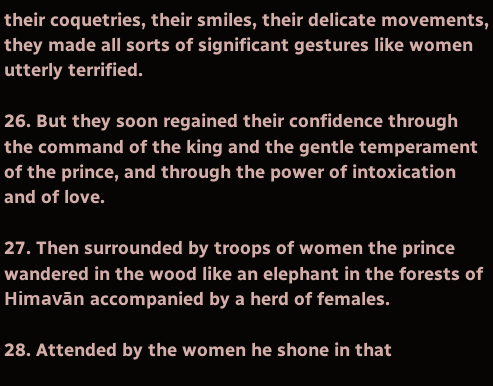their coquetries, their smiles, their delicate movements, they made all sorts of significant gestures like women utterly terrified.

26. But they soon regained their confidence through the command of the king and the gentle temperament of the prince, and through the power of intoxication and of love.

27. Then surrounded by troops of women the prince wandered in the wood like an elephant in the forests of Himavān accompanied by a herd of females.

28. Attended by the women he shone in that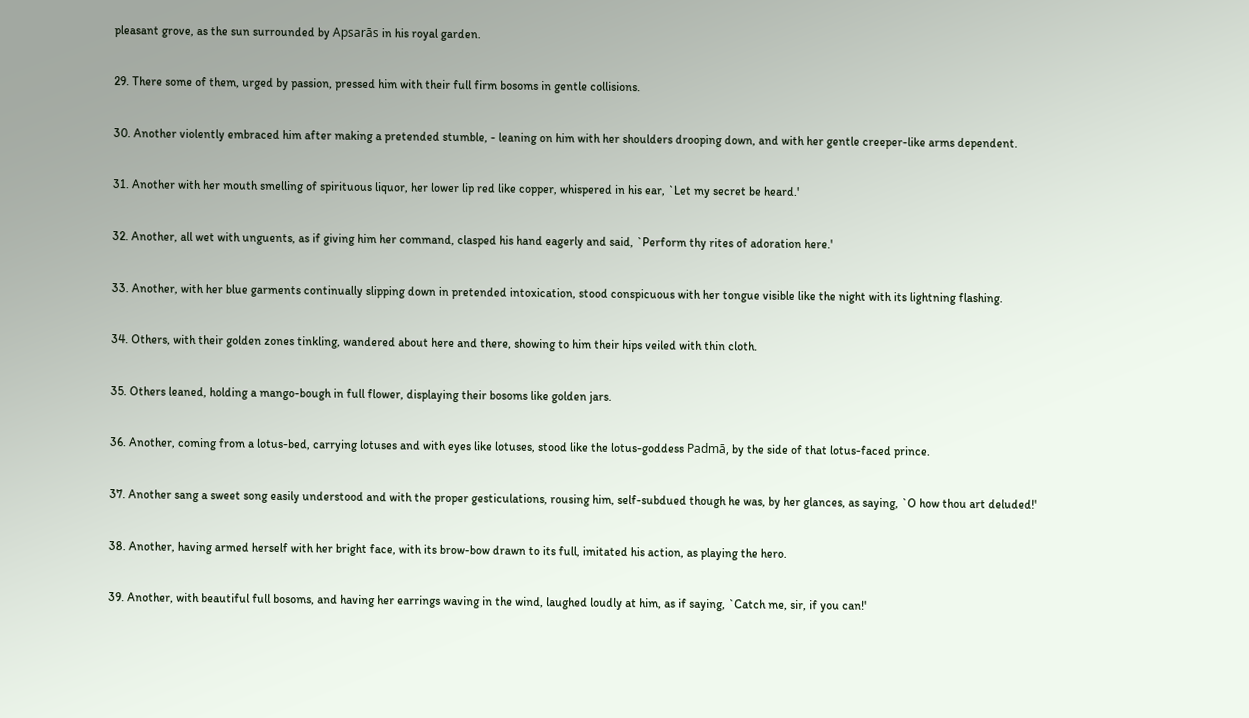pleasant grove, as the sun surrounded by Apsarās in his royal garden.

29. There some of them, urged by passion, pressed him with their full firm bosoms in gentle collisions.

30. Another violently embraced him after making a pretended stumble, - leaning on him with her shoulders drooping down, and with her gentle creeper-like arms dependent.

31. Another with her mouth smelling of spirituous liquor, her lower lip red like copper, whispered in his ear, `Let my secret be heard.'

32. Another, all wet with unguents, as if giving him her command, clasped his hand eagerly and said, `Perform thy rites of adoration here.'

33. Another, with her blue garments continually slipping down in pretended intoxication, stood conspicuous with her tongue visible like the night with its lightning flashing.

34. Others, with their golden zones tinkling, wandered about here and there, showing to him their hips veiled with thin cloth.

35. Others leaned, holding a mango-bough in full flower, displaying their bosoms like golden jars.

36. Another, coming from a lotus-bed, carrying lotuses and with eyes like lotuses, stood like the lotus-goddess Padmā, by the side of that lotus-faced prince.

37. Another sang a sweet song easily understood and with the proper gesticulations, rousing him, self-subdued though he was, by her glances, as saying, `O how thou art deluded!'

38. Another, having armed herself with her bright face, with its brow-bow drawn to its full, imitated his action, as playing the hero.

39. Another, with beautiful full bosoms, and having her earrings waving in the wind, laughed loudly at him, as if saying, `Catch me, sir, if you can!'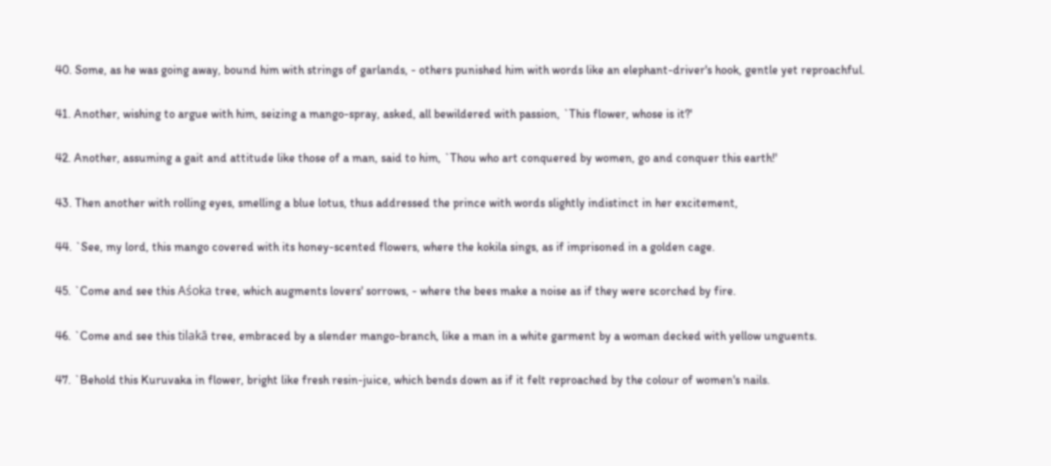40. Some, as he was going away, bound him with strings of garlands, - others punished him with words like an elephant-driver's hook, gentle yet reproachful.

41. Another, wishing to argue with him, seizing a mango-spray, asked, all bewildered with passion, `This flower, whose is it?'

42. Another, assuming a gait and attitude like those of a man, said to him, `Thou who art conquered by women, go and conquer this earth!'

43. Then another with rolling eyes, smelling a blue lotus, thus addressed the prince with words slightly indistinct in her excitement,

44. `See, my lord, this mango covered with its honey-scented flowers, where the kokila sings, as if imprisoned in a golden cage.

45. `Come and see this Aśoka tree, which augments lovers' sorrows, - where the bees make a noise as if they were scorched by fire.

46. `Come and see this tilakā tree, embraced by a slender mango-branch, like a man in a white garment by a woman decked with yellow unguents.

47. `Behold this Kuruvaka in flower, bright like fresh resin-juice, which bends down as if it felt reproached by the colour of women's nails.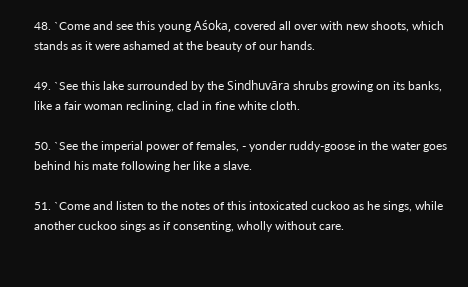48. `Come and see this young Aśoka, covered all over with new shoots, which stands as it were ashamed at the beauty of our hands.

49. `See this lake surrounded by the Sindhuvāra shrubs growing on its banks, like a fair woman reclining, clad in fine white cloth.

50. `See the imperial power of females, - yonder ruddy-goose in the water goes behind his mate following her like a slave.

51. `Come and listen to the notes of this intoxicated cuckoo as he sings, while another cuckoo sings as if consenting, wholly without care.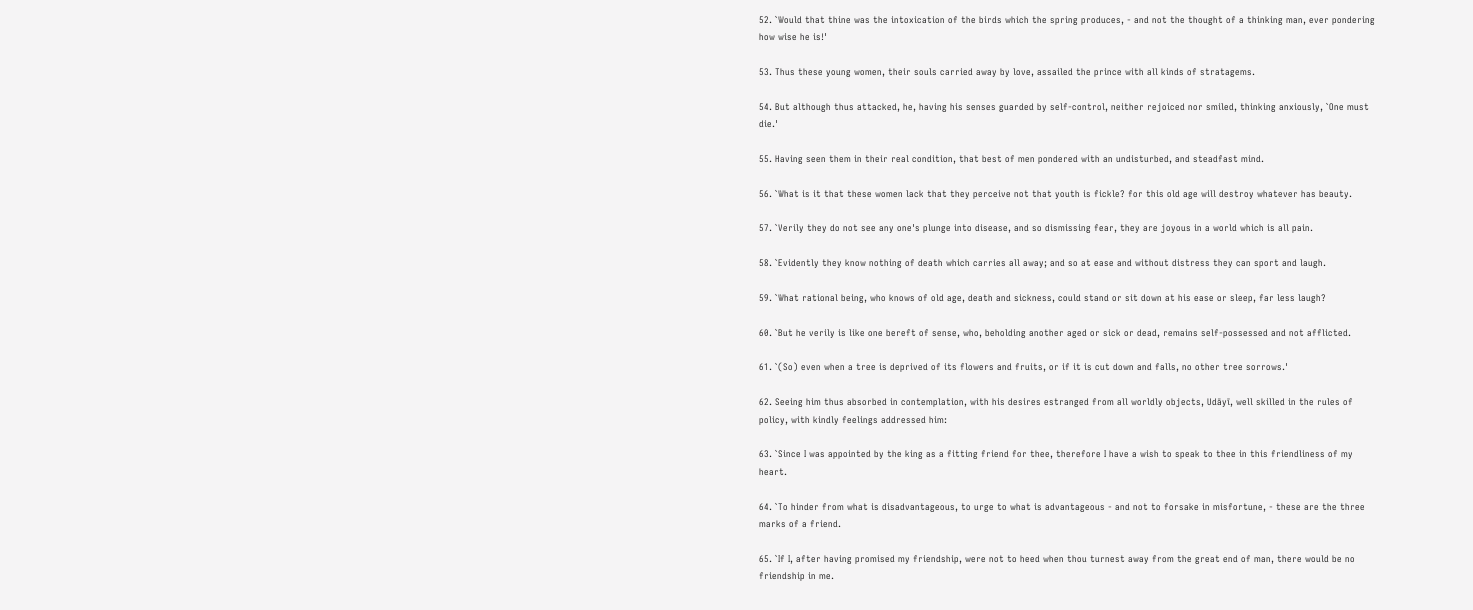52. `Would that thine was the intoxication of the birds which the spring produces, - and not the thought of a thinking man, ever pondering how wise he is!'

53. Thus these young women, their souls carried away by love, assailed the prince with all kinds of stratagems.

54. But although thus attacked, he, having his senses guarded by self-control, neither rejoiced nor smiled, thinking anxiously, `One must die.'

55. Having seen them in their real condition, that best of men pondered with an undisturbed, and steadfast mind.

56. `What is it that these women lack that they perceive not that youth is fickle? for this old age will destroy whatever has beauty.

57. `Verily they do not see any one's plunge into disease, and so dismissing fear, they are joyous in a world which is all pain.

58. `Evidently they know nothing of death which carries all away; and so at ease and without distress they can sport and laugh.

59. `What rational being, who knows of old age, death and sickness, could stand or sit down at his ease or sleep, far less laugh?

60. `But he verily is like one bereft of sense, who, beholding another aged or sick or dead, remains self-possessed and not afflicted.

61. `(So) even when a tree is deprived of its flowers and fruits, or if it is cut down and falls, no other tree sorrows.'

62. Seeing him thus absorbed in contemplation, with his desires estranged from all worldly objects, Udāyī, well skilled in the rules of policy, with kindly feelings addressed him:

63. `Since I was appointed by the king as a fitting friend for thee, therefore I have a wish to speak to thee in this friendliness of my heart.

64. `To hinder from what is disadvantageous, to urge to what is advantageous - and not to forsake in misfortune, - these are the three marks of a friend.

65. `If I, after having promised my friendship, were not to heed when thou turnest away from the great end of man, there would be no friendship in me.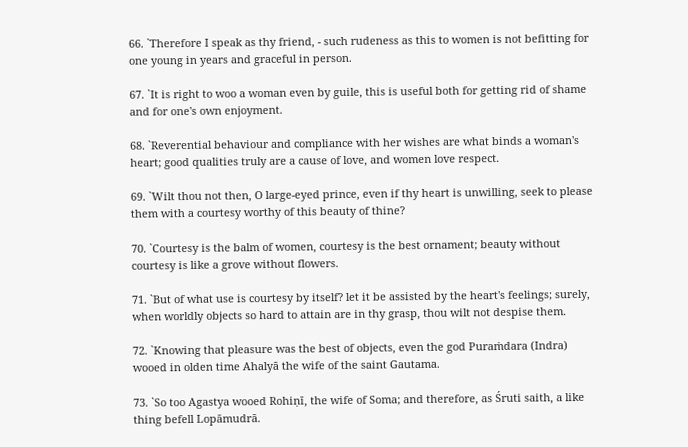66. `Therefore I speak as thy friend, - such rudeness as this to women is not befitting for one young in years and graceful in person.

67. `It is right to woo a woman even by guile, this is useful both for getting rid of shame and for one's own enjoyment.

68. `Reverential behaviour and compliance with her wishes are what binds a woman's heart; good qualities truly are a cause of love, and women love respect.

69. `Wilt thou not then, O large-eyed prince, even if thy heart is unwilling, seek to please them with a courtesy worthy of this beauty of thine?

70. `Courtesy is the balm of women, courtesy is the best ornament; beauty without courtesy is like a grove without flowers.

71. `But of what use is courtesy by itself? let it be assisted by the heart's feelings; surely, when worldly objects so hard to attain are in thy grasp, thou wilt not despise them.

72. `Knowing that pleasure was the best of objects, even the god Puraṁdara (Indra) wooed in olden time Ahalyā the wife of the saint Gautama.

73. `So too Agastya wooed Rohiṇī, the wife of Soma; and therefore, as Śruti saith, a like thing befell Lopāmudrā.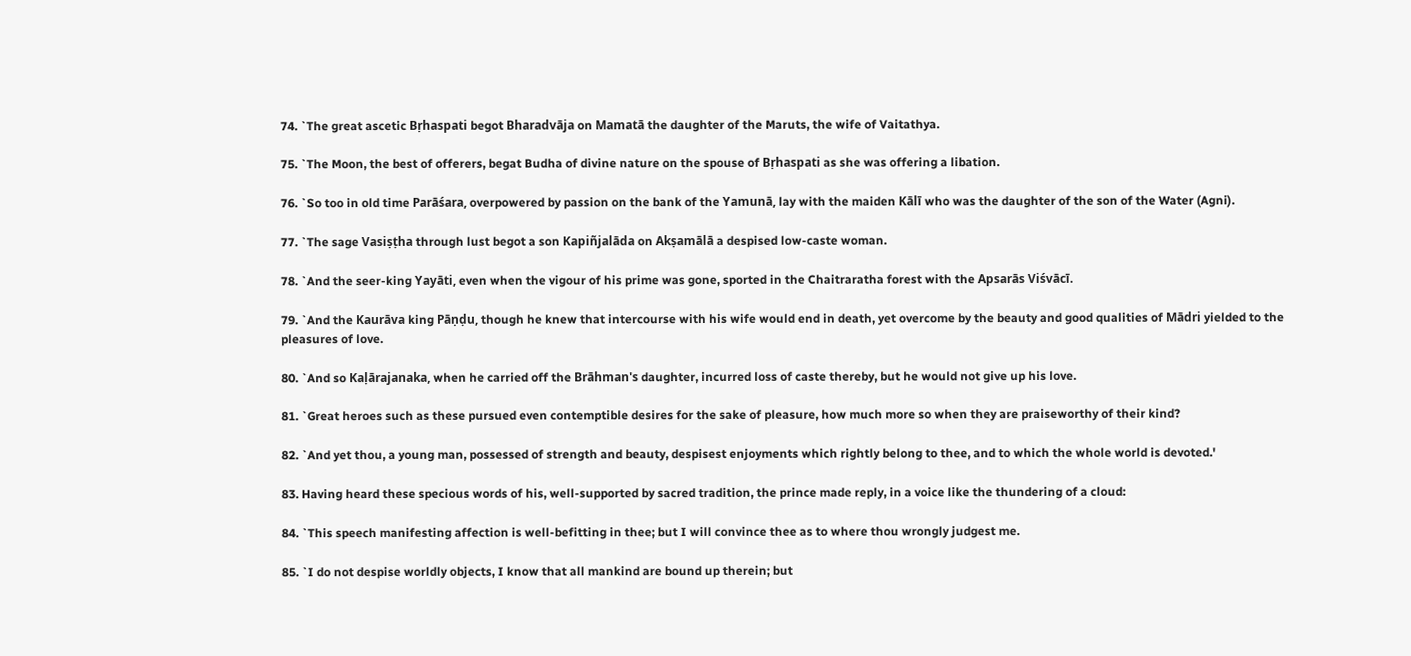74. `The great ascetic Bṛhaspati begot Bharadvāja on Mamatā the daughter of the Maruts, the wife of Vaitathya.

75. `The Moon, the best of offerers, begat Budha of divine nature on the spouse of Bṛhaspati as she was offering a libation.

76. `So too in old time Parāśara, overpowered by passion on the bank of the Yamunā, lay with the maiden Kālī who was the daughter of the son of the Water (Agni).

77. `The sage Vasiṣṭha through lust begot a son Kapiñjalāda on Akṣamālā a despised low-caste woman.

78. `And the seer-king Yayāti, even when the vigour of his prime was gone, sported in the Chaitraratha forest with the Apsarās Viśvācī.

79. `And the Kaurāva king Pāṇḍu, though he knew that intercourse with his wife would end in death, yet overcome by the beauty and good qualities of Mādri yielded to the pleasures of love.

80. `And so Kaḷārajanaka, when he carried off the Brāhman's daughter, incurred loss of caste thereby, but he would not give up his love.

81. `Great heroes such as these pursued even contemptible desires for the sake of pleasure, how much more so when they are praiseworthy of their kind?

82. `And yet thou, a young man, possessed of strength and beauty, despisest enjoyments which rightly belong to thee, and to which the whole world is devoted.'

83. Having heard these specious words of his, well-supported by sacred tradition, the prince made reply, in a voice like the thundering of a cloud:

84. `This speech manifesting affection is well-befitting in thee; but I will convince thee as to where thou wrongly judgest me.

85. `I do not despise worldly objects, I know that all mankind are bound up therein; but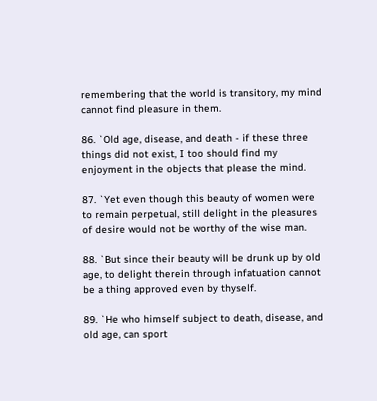remembering that the world is transitory, my mind cannot find pleasure in them.

86. `Old age, disease, and death - if these three things did not exist, I too should find my enjoyment in the objects that please the mind.

87. `Yet even though this beauty of women were to remain perpetual, still delight in the pleasures of desire would not be worthy of the wise man.

88. `But since their beauty will be drunk up by old age, to delight therein through infatuation cannot be a thing approved even by thyself.

89. `He who himself subject to death, disease, and old age, can sport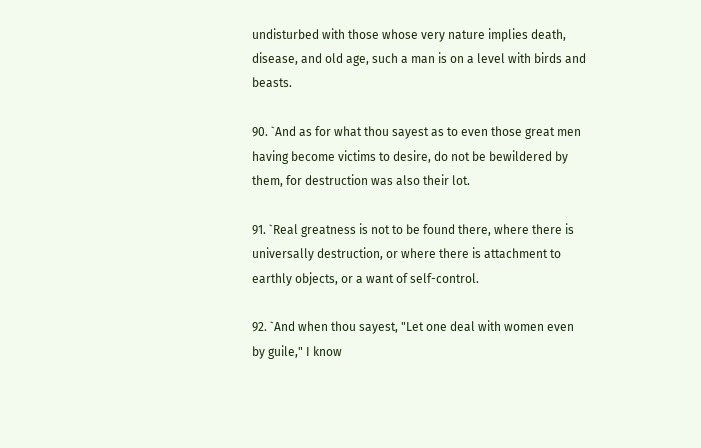undisturbed with those whose very nature implies death, disease, and old age, such a man is on a level with birds and beasts.

90. `And as for what thou sayest as to even those great men having become victims to desire, do not be bewildered by them, for destruction was also their lot.

91. `Real greatness is not to be found there, where there is universally destruction, or where there is attachment to earthly objects, or a want of self-control.

92. `And when thou sayest, "Let one deal with women even by guile," I know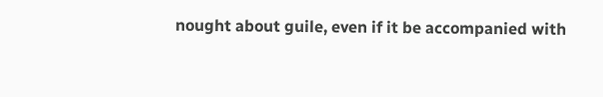nought about guile, even if it be accompanied with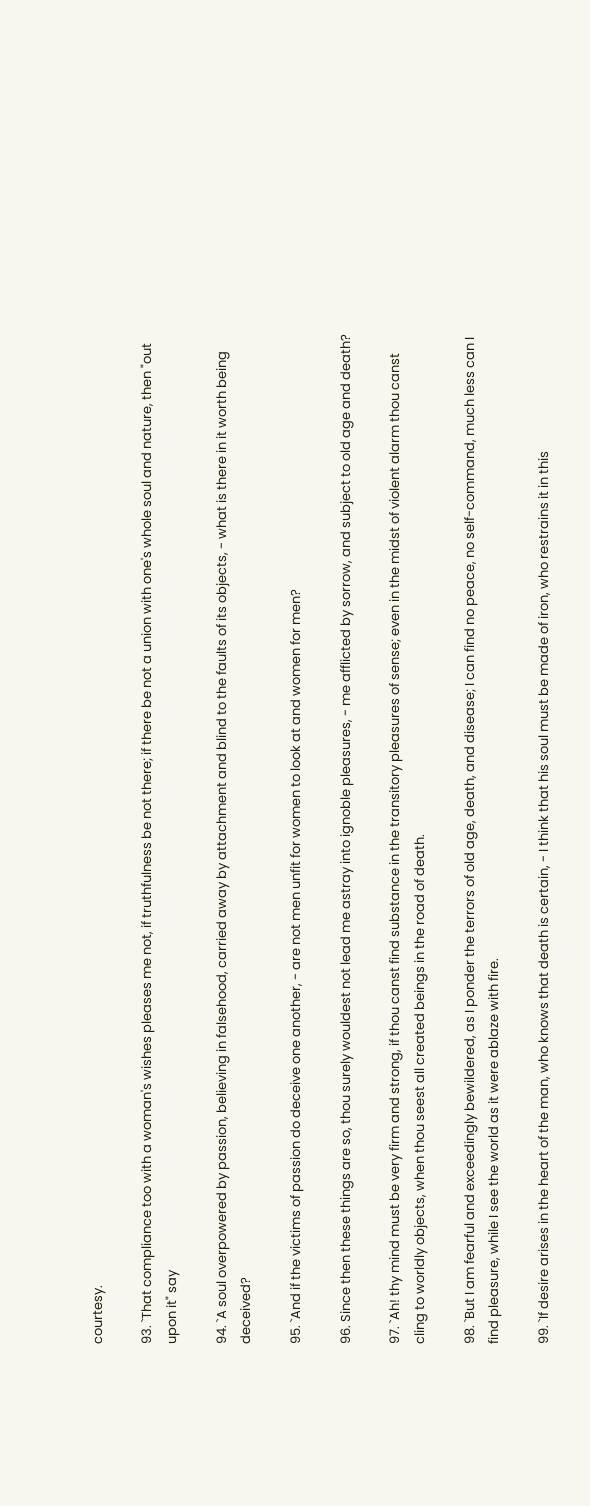courtesy.

93. `That compliance too with a woman's wishes pleases me not, if truthfulness be not there; if there be not a union with one's whole soul and nature, then "out upon it" say

94. `A soul overpowered by passion, believing in falsehood, carried away by attachment and blind to the faults of its objects, - what is there in it worth being deceived?

95. `And if the victims of passion do deceive one another, - are not men unfit for women to look at and women for men?

96. Since then these things are so, thou surely wouldest not lead me astray into ignoble pleasures, - me afflicted by sorrow, and subject to old age and death?

97. `Ah! thy mind must be very firm and strong, if thou canst find substance in the transitory pleasures of sense; even in the midst of violent alarm thou canst cling to worldly objects, when thou seest all created beings in the road of death.

98. `But I am fearful and exceedingly bewildered, as I ponder the terrors of old age, death, and disease; I can find no peace, no self-command, much less can I find pleasure, while I see the world as it were ablaze with fire.

99. `If desire arises in the heart of the man, who knows that death is certain, - I think that his soul must be made of iron, who restrains it in this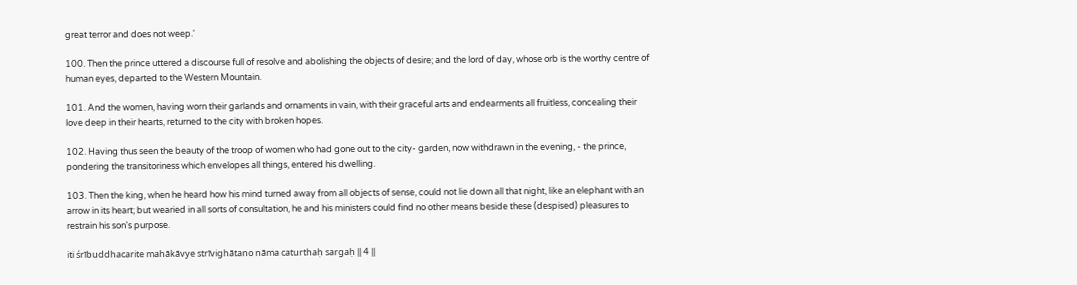great terror and does not weep.'

100. Then the prince uttered a discourse full of resolve and abolishing the objects of desire; and the lord of day, whose orb is the worthy centre of human eyes, departed to the Western Mountain.

101. And the women, having worn their garlands and ornaments in vain, with their graceful arts and endearments all fruitless, concealing their love deep in their hearts, returned to the city with broken hopes.

102. Having thus seen the beauty of the troop of women who had gone out to the city- garden, now withdrawn in the evening, - the prince, pondering the transitoriness which envelopes all things, entered his dwelling.

103. Then the king, when he heard how his mind turned away from all objects of sense, could not lie down all that night, like an elephant with an arrow in its heart; but wearied in all sorts of consultation, he and his ministers could find no other means beside these (despised) pleasures to restrain his son's purpose.

iti śrībuddhacarite mahākāvye strīvighātano nāma caturthaḥ sargaḥ || 4 ||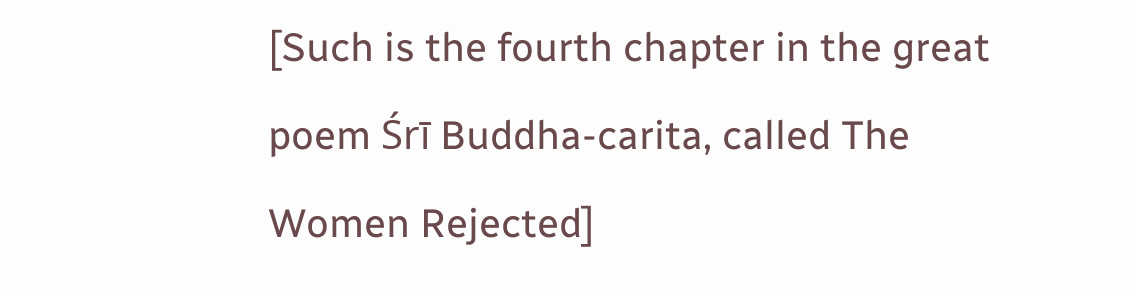[Such is the fourth chapter in the great poem Śrī Buddha-carita, called The Women Rejected]